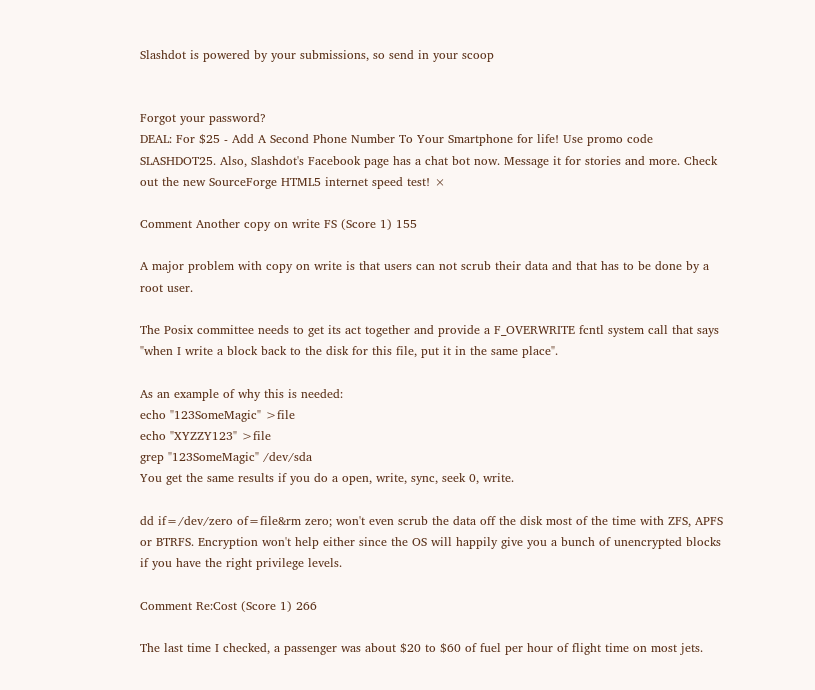Slashdot is powered by your submissions, so send in your scoop


Forgot your password?
DEAL: For $25 - Add A Second Phone Number To Your Smartphone for life! Use promo code SLASHDOT25. Also, Slashdot's Facebook page has a chat bot now. Message it for stories and more. Check out the new SourceForge HTML5 internet speed test! ×

Comment Another copy on write FS (Score 1) 155

A major problem with copy on write is that users can not scrub their data and that has to be done by a root user.

The Posix committee needs to get its act together and provide a F_OVERWRITE fcntl system call that says "when I write a block back to the disk for this file, put it in the same place".

As an example of why this is needed:
echo "123SomeMagic" >file
echo "XYZZY123" >file
grep "123SomeMagic" /dev/sda
You get the same results if you do a open, write, sync, seek 0, write.

dd if=/dev/zero of=file&rm zero; won't even scrub the data off the disk most of the time with ZFS, APFS or BTRFS. Encryption won't help either since the OS will happily give you a bunch of unencrypted blocks if you have the right privilege levels.

Comment Re:Cost (Score 1) 266

The last time I checked, a passenger was about $20 to $60 of fuel per hour of flight time on most jets.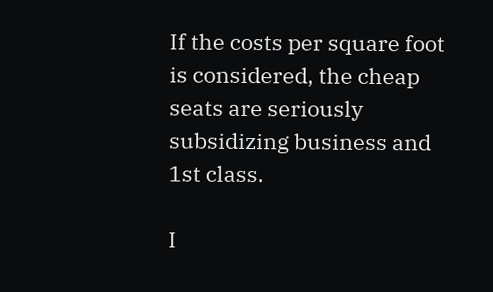If the costs per square foot is considered, the cheap seats are seriously subsidizing business and 1st class.

I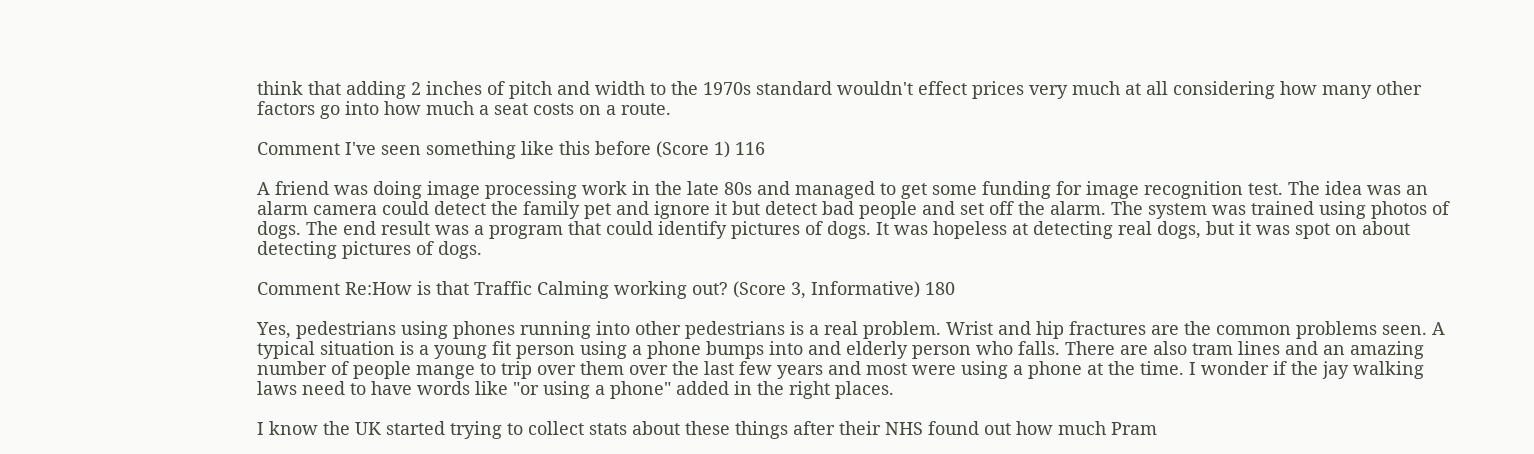think that adding 2 inches of pitch and width to the 1970s standard wouldn't effect prices very much at all considering how many other factors go into how much a seat costs on a route.

Comment I've seen something like this before (Score 1) 116

A friend was doing image processing work in the late 80s and managed to get some funding for image recognition test. The idea was an alarm camera could detect the family pet and ignore it but detect bad people and set off the alarm. The system was trained using photos of dogs. The end result was a program that could identify pictures of dogs. It was hopeless at detecting real dogs, but it was spot on about detecting pictures of dogs.

Comment Re:How is that Traffic Calming working out? (Score 3, Informative) 180

Yes, pedestrians using phones running into other pedestrians is a real problem. Wrist and hip fractures are the common problems seen. A typical situation is a young fit person using a phone bumps into and elderly person who falls. There are also tram lines and an amazing number of people mange to trip over them over the last few years and most were using a phone at the time. I wonder if the jay walking laws need to have words like "or using a phone" added in the right places.

I know the UK started trying to collect stats about these things after their NHS found out how much Pram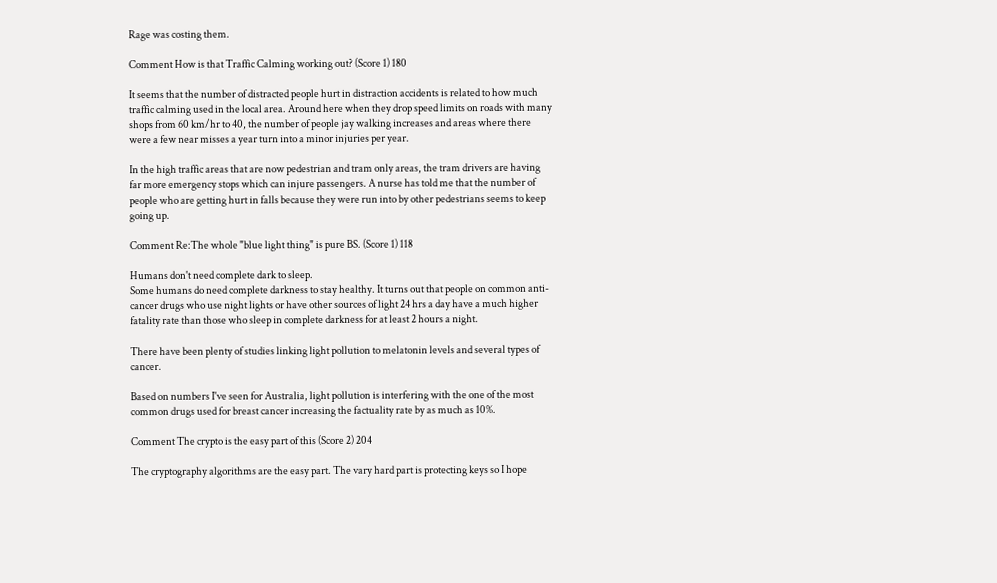Rage was costing them.

Comment How is that Traffic Calming working out? (Score 1) 180

It seems that the number of distracted people hurt in distraction accidents is related to how much traffic calming used in the local area. Around here when they drop speed limits on roads with many shops from 60 km/hr to 40, the number of people jay walking increases and areas where there were a few near misses a year turn into a minor injuries per year.

In the high traffic areas that are now pedestrian and tram only areas, the tram drivers are having far more emergency stops which can injure passengers. A nurse has told me that the number of people who are getting hurt in falls because they were run into by other pedestrians seems to keep going up.

Comment Re:The whole "blue light thing" is pure BS. (Score 1) 118

Humans don't need complete dark to sleep.
Some humans do need complete darkness to stay healthy. It turns out that people on common anti-cancer drugs who use night lights or have other sources of light 24 hrs a day have a much higher fatality rate than those who sleep in complete darkness for at least 2 hours a night.

There have been plenty of studies linking light pollution to melatonin levels and several types of cancer.

Based on numbers I've seen for Australia, light pollution is interfering with the one of the most common drugs used for breast cancer increasing the factuality rate by as much as 10%.

Comment The crypto is the easy part of this (Score 2) 204

The cryptography algorithms are the easy part. The vary hard part is protecting keys so I hope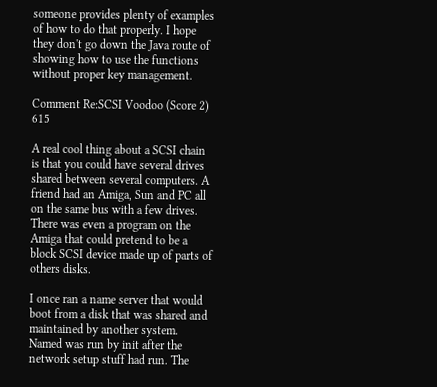someone provides plenty of examples of how to do that properly. I hope they don't go down the Java route of showing how to use the functions without proper key management.

Comment Re:SCSI Voodoo (Score 2) 615

A real cool thing about a SCSI chain is that you could have several drives shared between several computers. A friend had an Amiga, Sun and PC all on the same bus with a few drives. There was even a program on the Amiga that could pretend to be a block SCSI device made up of parts of others disks.

I once ran a name server that would boot from a disk that was shared and maintained by another system. Named was run by init after the network setup stuff had run. The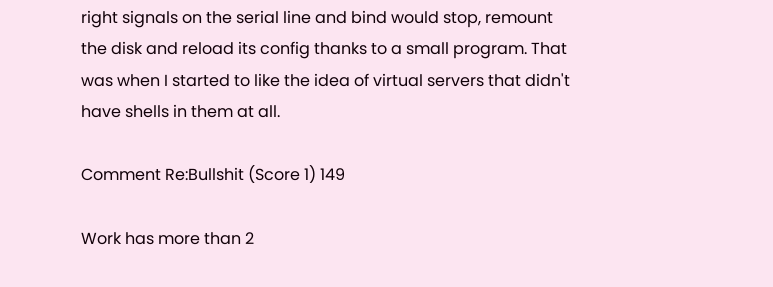right signals on the serial line and bind would stop, remount the disk and reload its config thanks to a small program. That was when I started to like the idea of virtual servers that didn't have shells in them at all.

Comment Re:Bullshit (Score 1) 149

Work has more than 2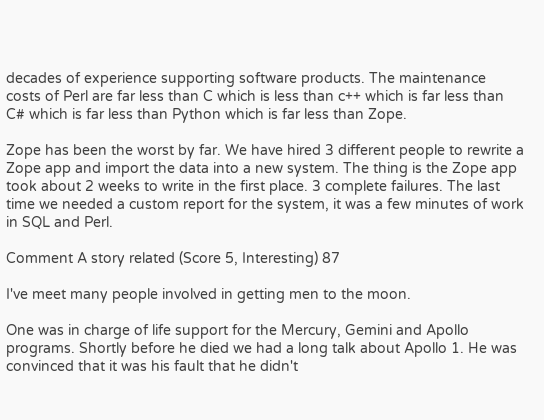decades of experience supporting software products. The maintenance costs of Perl are far less than C which is less than c++ which is far less than C# which is far less than Python which is far less than Zope.

Zope has been the worst by far. We have hired 3 different people to rewrite a Zope app and import the data into a new system. The thing is the Zope app took about 2 weeks to write in the first place. 3 complete failures. The last time we needed a custom report for the system, it was a few minutes of work in SQL and Perl.

Comment A story related (Score 5, Interesting) 87

I've meet many people involved in getting men to the moon.

One was in charge of life support for the Mercury, Gemini and Apollo programs. Shortly before he died we had a long talk about Apollo 1. He was convinced that it was his fault that he didn't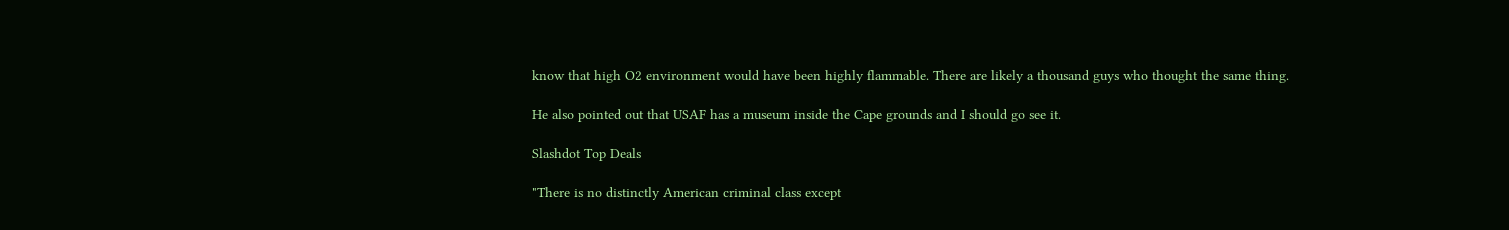know that high O2 environment would have been highly flammable. There are likely a thousand guys who thought the same thing.

He also pointed out that USAF has a museum inside the Cape grounds and I should go see it.

Slashdot Top Deals

"There is no distinctly American criminal class except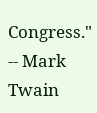Congress." -- Mark Twain